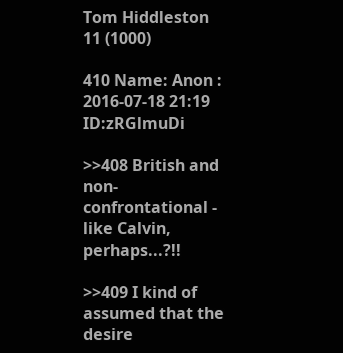Tom Hiddleston 11 (1000)

410 Name: Anon : 2016-07-18 21:19 ID:zRGlmuDi

>>408 British and non-confrontational - like Calvin, perhaps...?!!

>>409 I kind of assumed that the desire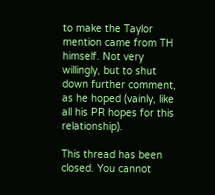to make the Taylor mention came from TH himself. Not very willingly, but to shut down further comment, as he hoped (vainly, like all his PR hopes for this relationship).

This thread has been closed. You cannot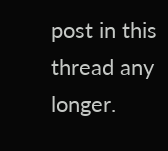post in this thread any longer.